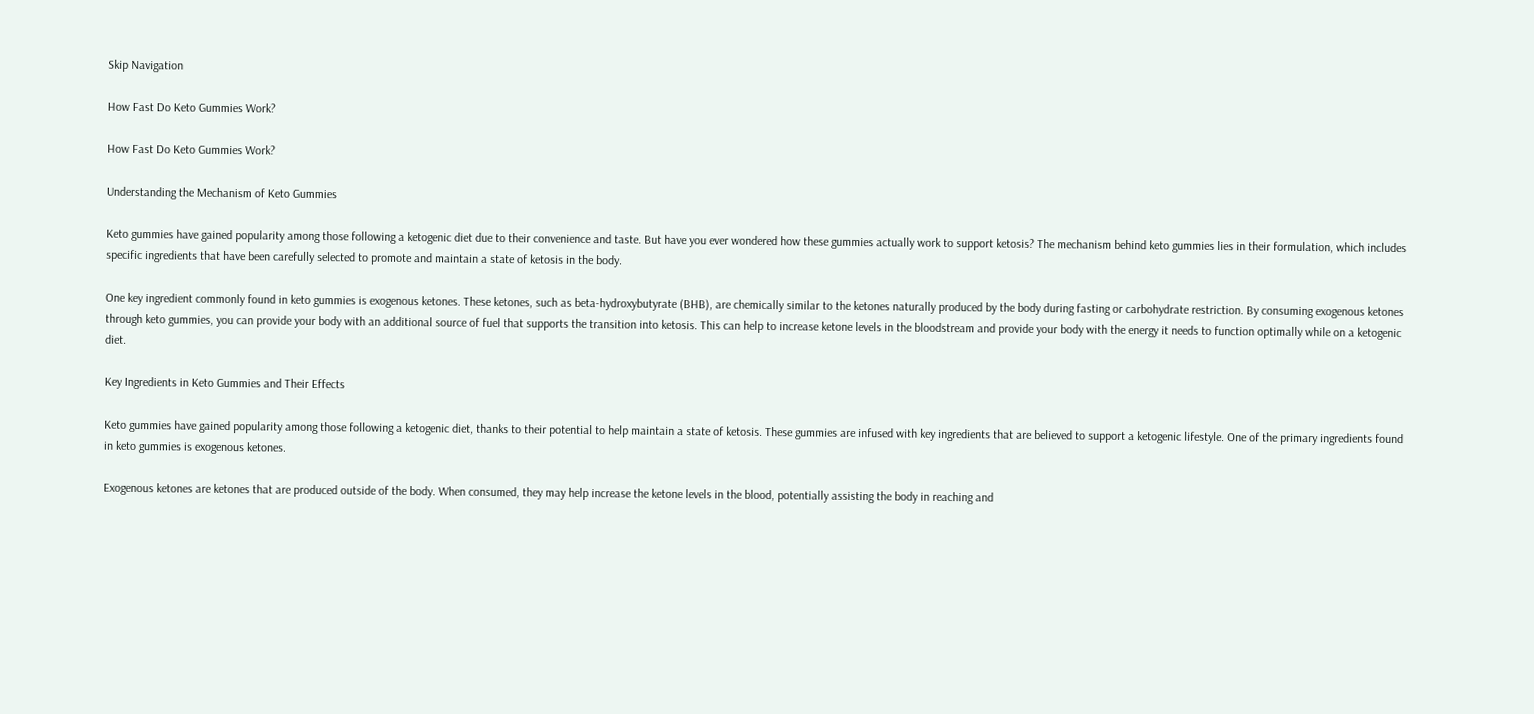Skip Navigation

How Fast Do Keto Gummies Work?

How Fast Do Keto Gummies Work?

Understanding the Mechanism of Keto Gummies

Keto gummies have gained popularity among those following a ketogenic diet due to their convenience and taste. But have you ever wondered how these gummies actually work to support ketosis? The mechanism behind keto gummies lies in their formulation, which includes specific ingredients that have been carefully selected to promote and maintain a state of ketosis in the body.

One key ingredient commonly found in keto gummies is exogenous ketones. These ketones, such as beta-hydroxybutyrate (BHB), are chemically similar to the ketones naturally produced by the body during fasting or carbohydrate restriction. By consuming exogenous ketones through keto gummies, you can provide your body with an additional source of fuel that supports the transition into ketosis. This can help to increase ketone levels in the bloodstream and provide your body with the energy it needs to function optimally while on a ketogenic diet.

Key Ingredients in Keto Gummies and Their Effects

Keto gummies have gained popularity among those following a ketogenic diet, thanks to their potential to help maintain a state of ketosis. These gummies are infused with key ingredients that are believed to support a ketogenic lifestyle. One of the primary ingredients found in keto gummies is exogenous ketones.

Exogenous ketones are ketones that are produced outside of the body. When consumed, they may help increase the ketone levels in the blood, potentially assisting the body in reaching and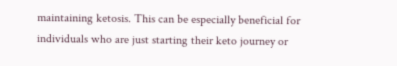maintaining ketosis. This can be especially beneficial for individuals who are just starting their keto journey or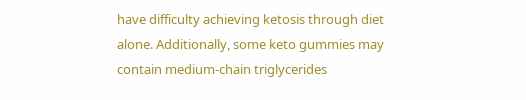have difficulty achieving ketosis through diet alone. Additionally, some keto gummies may contain medium-chain triglycerides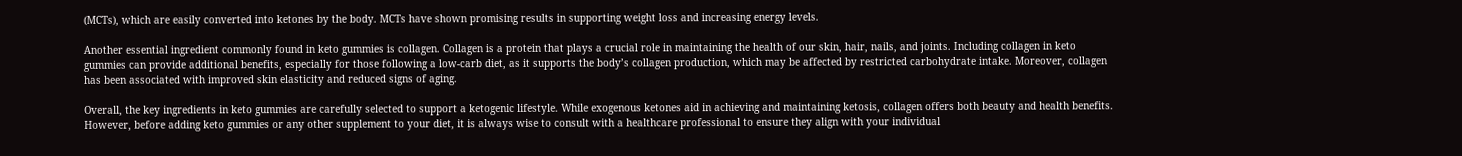(MCTs), which are easily converted into ketones by the body. MCTs have shown promising results in supporting weight loss and increasing energy levels.

Another essential ingredient commonly found in keto gummies is collagen. Collagen is a protein that plays a crucial role in maintaining the health of our skin, hair, nails, and joints. Including collagen in keto gummies can provide additional benefits, especially for those following a low-carb diet, as it supports the body’s collagen production, which may be affected by restricted carbohydrate intake. Moreover, collagen has been associated with improved skin elasticity and reduced signs of aging.

Overall, the key ingredients in keto gummies are carefully selected to support a ketogenic lifestyle. While exogenous ketones aid in achieving and maintaining ketosis, collagen offers both beauty and health benefits. However, before adding keto gummies or any other supplement to your diet, it is always wise to consult with a healthcare professional to ensure they align with your individual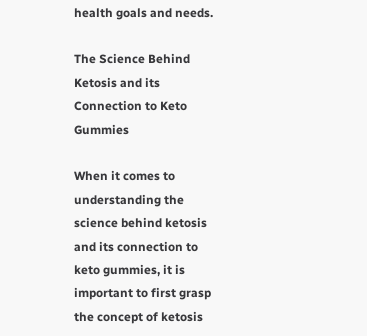health goals and needs.

The Science Behind Ketosis and its Connection to Keto Gummies

When it comes to understanding the science behind ketosis and its connection to keto gummies, it is important to first grasp the concept of ketosis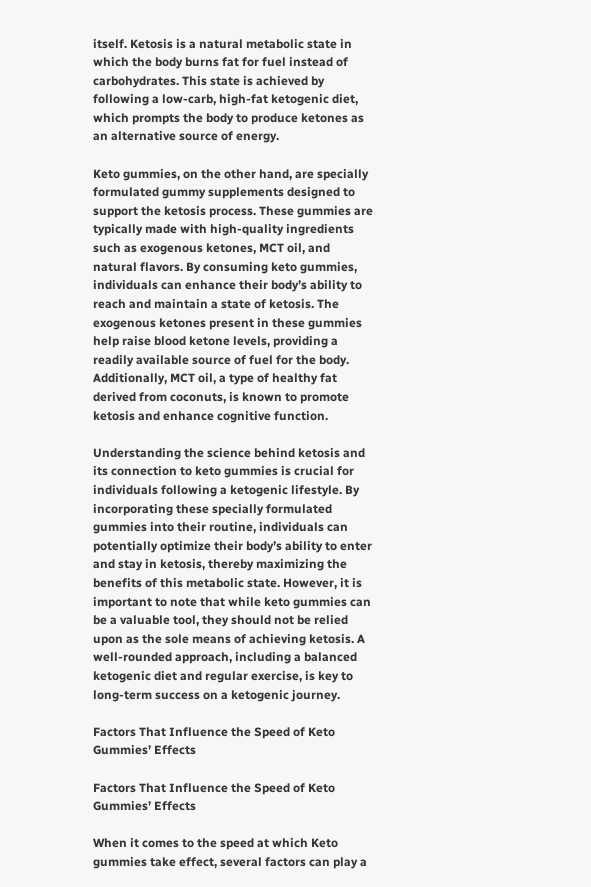itself. Ketosis is a natural metabolic state in which the body burns fat for fuel instead of carbohydrates. This state is achieved by following a low-carb, high-fat ketogenic diet, which prompts the body to produce ketones as an alternative source of energy.

Keto gummies, on the other hand, are specially formulated gummy supplements designed to support the ketosis process. These gummies are typically made with high-quality ingredients such as exogenous ketones, MCT oil, and natural flavors. By consuming keto gummies, individuals can enhance their body’s ability to reach and maintain a state of ketosis. The exogenous ketones present in these gummies help raise blood ketone levels, providing a readily available source of fuel for the body. Additionally, MCT oil, a type of healthy fat derived from coconuts, is known to promote ketosis and enhance cognitive function.

Understanding the science behind ketosis and its connection to keto gummies is crucial for individuals following a ketogenic lifestyle. By incorporating these specially formulated gummies into their routine, individuals can potentially optimize their body’s ability to enter and stay in ketosis, thereby maximizing the benefits of this metabolic state. However, it is important to note that while keto gummies can be a valuable tool, they should not be relied upon as the sole means of achieving ketosis. A well-rounded approach, including a balanced ketogenic diet and regular exercise, is key to long-term success on a ketogenic journey.

Factors That Influence the Speed of Keto Gummies’ Effects

Factors That Influence the Speed of Keto Gummies’ Effects

When it comes to the speed at which Keto gummies take effect, several factors can play a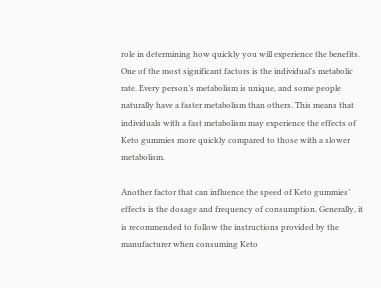role in determining how quickly you will experience the benefits. One of the most significant factors is the individual’s metabolic rate. Every person’s metabolism is unique, and some people naturally have a faster metabolism than others. This means that individuals with a fast metabolism may experience the effects of Keto gummies more quickly compared to those with a slower metabolism.

Another factor that can influence the speed of Keto gummies’ effects is the dosage and frequency of consumption. Generally, it is recommended to follow the instructions provided by the manufacturer when consuming Keto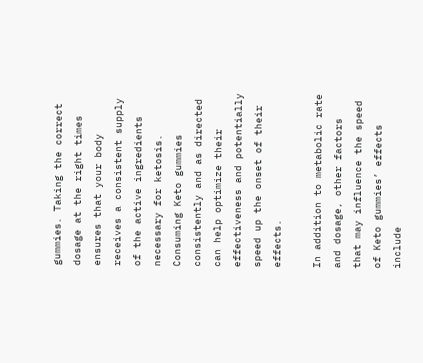gummies. Taking the correct dosage at the right times ensures that your body receives a consistent supply of the active ingredients necessary for ketosis. Consuming Keto gummies consistently and as directed can help optimize their effectiveness and potentially speed up the onset of their effects.

In addition to metabolic rate and dosage, other factors that may influence the speed of Keto gummies’ effects include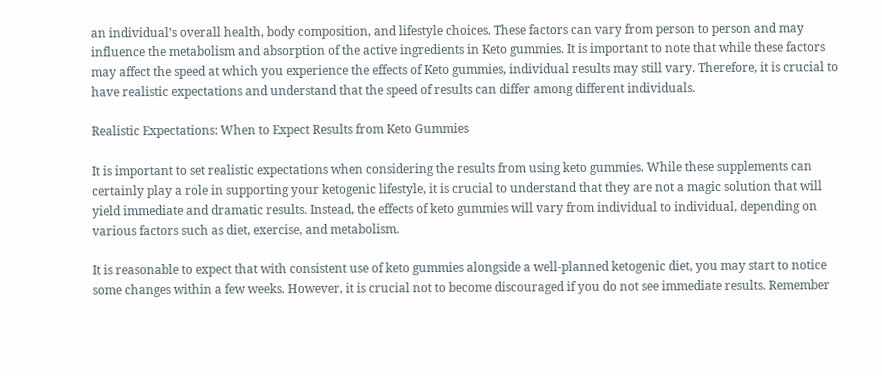an individual’s overall health, body composition, and lifestyle choices. These factors can vary from person to person and may influence the metabolism and absorption of the active ingredients in Keto gummies. It is important to note that while these factors may affect the speed at which you experience the effects of Keto gummies, individual results may still vary. Therefore, it is crucial to have realistic expectations and understand that the speed of results can differ among different individuals.

Realistic Expectations: When to Expect Results from Keto Gummies

It is important to set realistic expectations when considering the results from using keto gummies. While these supplements can certainly play a role in supporting your ketogenic lifestyle, it is crucial to understand that they are not a magic solution that will yield immediate and dramatic results. Instead, the effects of keto gummies will vary from individual to individual, depending on various factors such as diet, exercise, and metabolism.

It is reasonable to expect that with consistent use of keto gummies alongside a well-planned ketogenic diet, you may start to notice some changes within a few weeks. However, it is crucial not to become discouraged if you do not see immediate results. Remember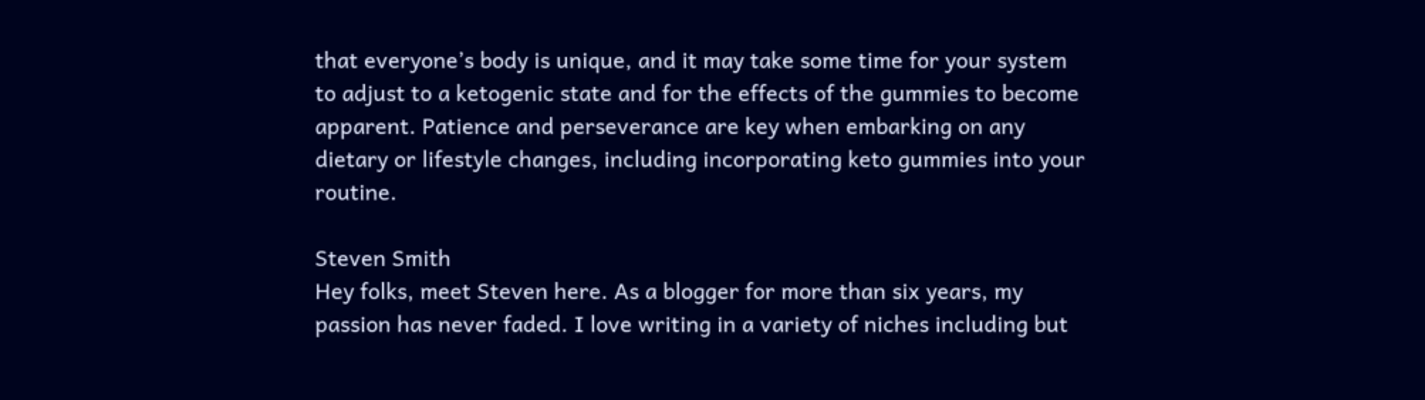that everyone’s body is unique, and it may take some time for your system to adjust to a ketogenic state and for the effects of the gummies to become apparent. Patience and perseverance are key when embarking on any dietary or lifestyle changes, including incorporating keto gummies into your routine.

Steven Smith
Hey folks, meet Steven here. As a blogger for more than six years, my passion has never faded. I love writing in a variety of niches including but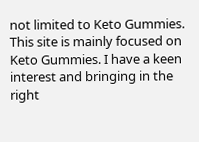not limited to Keto Gummies. This site is mainly focused on Keto Gummies. I have a keen interest and bringing in the right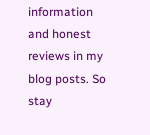information and honest reviews in my blog posts. So stay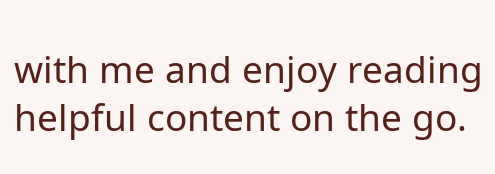with me and enjoy reading helpful content on the go.